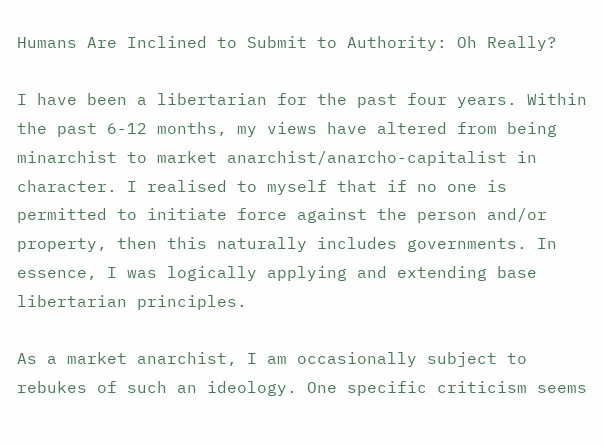Humans Are Inclined to Submit to Authority: Oh Really?

I have been a libertarian for the past four years. Within the past 6-12 months, my views have altered from being minarchist to market anarchist/anarcho-capitalist in character. I realised to myself that if no one is permitted to initiate force against the person and/or property, then this naturally includes governments. In essence, I was logically applying and extending base libertarian principles.

As a market anarchist, I am occasionally subject to rebukes of such an ideology. One specific criticism seems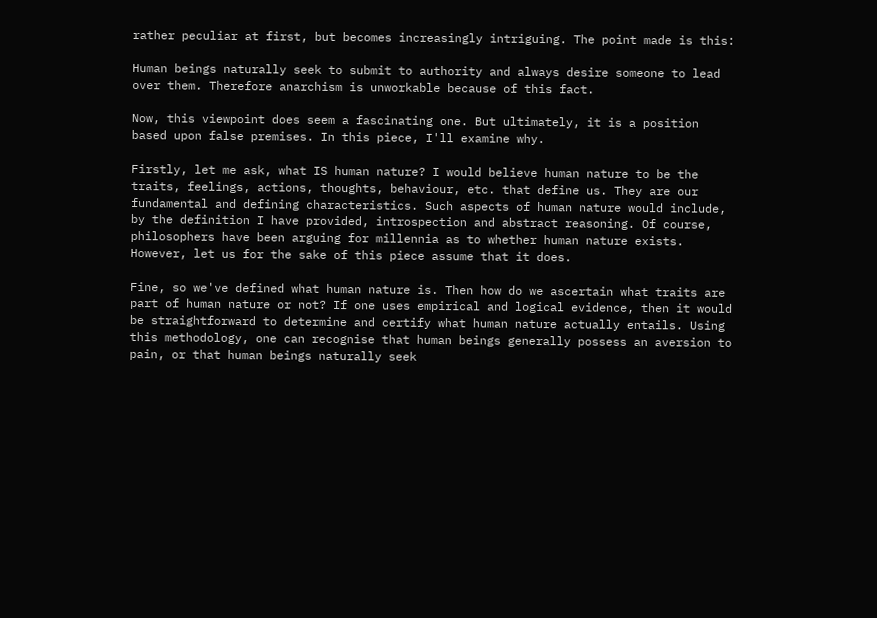rather peculiar at first, but becomes increasingly intriguing. The point made is this:

Human beings naturally seek to submit to authority and always desire someone to lead over them. Therefore anarchism is unworkable because of this fact.

Now, this viewpoint does seem a fascinating one. But ultimately, it is a position based upon false premises. In this piece, I'll examine why.

Firstly, let me ask, what IS human nature? I would believe human nature to be the traits, feelings, actions, thoughts, behaviour, etc. that define us. They are our fundamental and defining characteristics. Such aspects of human nature would include, by the definition I have provided, introspection and abstract reasoning. Of course, philosophers have been arguing for millennia as to whether human nature exists. However, let us for the sake of this piece assume that it does.

Fine, so we've defined what human nature is. Then how do we ascertain what traits are part of human nature or not? If one uses empirical and logical evidence, then it would be straightforward to determine and certify what human nature actually entails. Using this methodology, one can recognise that human beings generally possess an aversion to pain, or that human beings naturally seek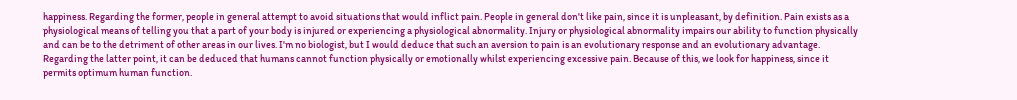happiness. Regarding the former, people in general attempt to avoid situations that would inflict pain. People in general don't like pain, since it is unpleasant, by definition. Pain exists as a physiological means of telling you that a part of your body is injured or experiencing a physiological abnormality. Injury or physiological abnormality impairs our ability to function physically and can be to the detriment of other areas in our lives. I'm no biologist, but I would deduce that such an aversion to pain is an evolutionary response and an evolutionary advantage. Regarding the latter point, it can be deduced that humans cannot function physically or emotionally whilst experiencing excessive pain. Because of this, we look for happiness, since it permits optimum human function.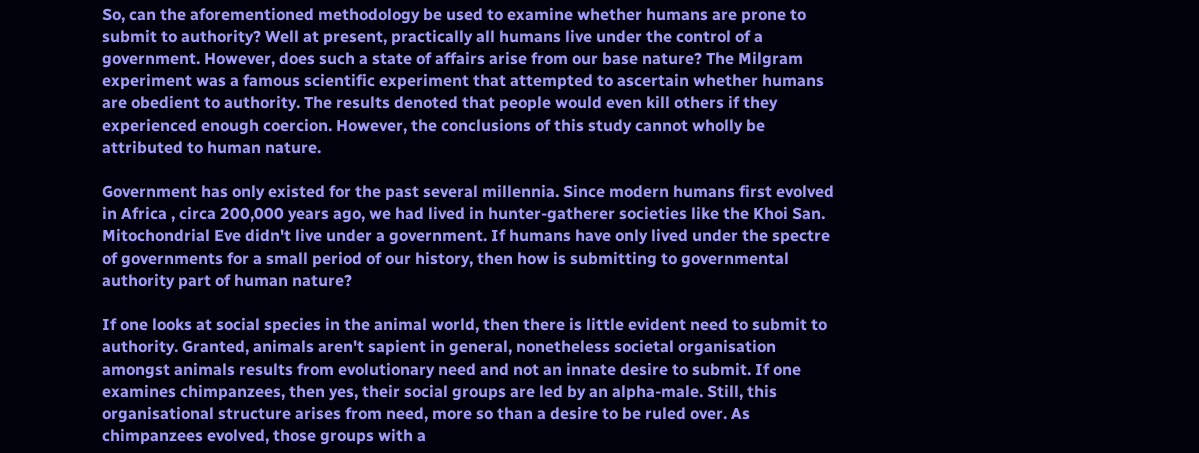So, can the aforementioned methodology be used to examine whether humans are prone to submit to authority? Well at present, practically all humans live under the control of a government. However, does such a state of affairs arise from our base nature? The Milgram experiment was a famous scientific experiment that attempted to ascertain whether humans are obedient to authority. The results denoted that people would even kill others if they experienced enough coercion. However, the conclusions of this study cannot wholly be attributed to human nature.

Government has only existed for the past several millennia. Since modern humans first evolved in Africa , circa 200,000 years ago, we had lived in hunter-gatherer societies like the Khoi San. Mitochondrial Eve didn't live under a government. If humans have only lived under the spectre of governments for a small period of our history, then how is submitting to governmental authority part of human nature?

If one looks at social species in the animal world, then there is little evident need to submit to authority. Granted, animals aren't sapient in general, nonetheless societal organisation amongst animals results from evolutionary need and not an innate desire to submit. If one examines chimpanzees, then yes, their social groups are led by an alpha-male. Still, this organisational structure arises from need, more so than a desire to be ruled over. As chimpanzees evolved, those groups with a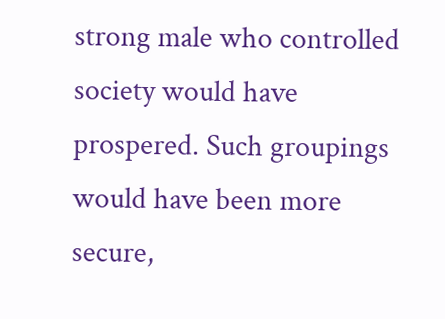strong male who controlled society would have prospered. Such groupings would have been more secure,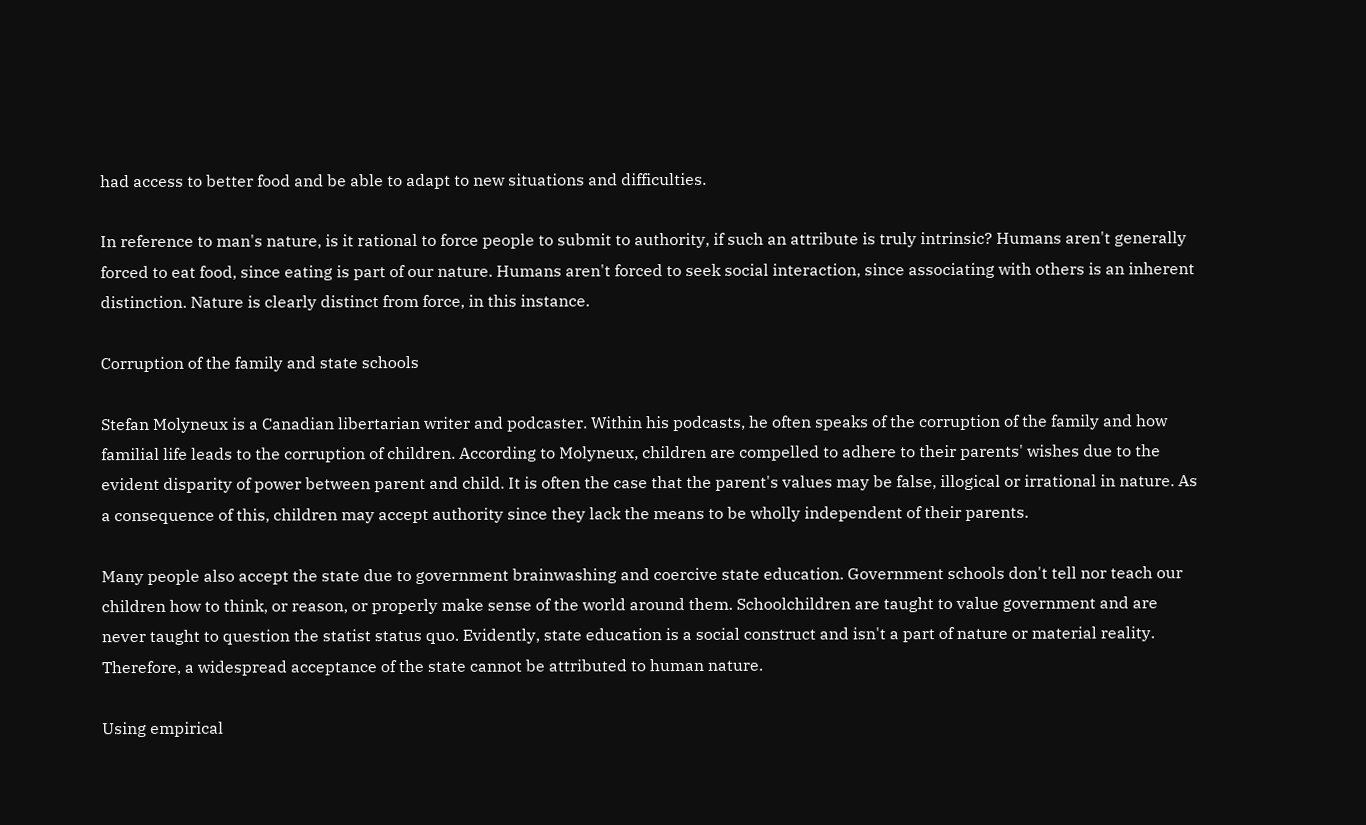had access to better food and be able to adapt to new situations and difficulties.

In reference to man's nature, is it rational to force people to submit to authority, if such an attribute is truly intrinsic? Humans aren't generally forced to eat food, since eating is part of our nature. Humans aren't forced to seek social interaction, since associating with others is an inherent distinction. Nature is clearly distinct from force, in this instance.

Corruption of the family and state schools

Stefan Molyneux is a Canadian libertarian writer and podcaster. Within his podcasts, he often speaks of the corruption of the family and how familial life leads to the corruption of children. According to Molyneux, children are compelled to adhere to their parents' wishes due to the evident disparity of power between parent and child. It is often the case that the parent's values may be false, illogical or irrational in nature. As a consequence of this, children may accept authority since they lack the means to be wholly independent of their parents.

Many people also accept the state due to government brainwashing and coercive state education. Government schools don't tell nor teach our children how to think, or reason, or properly make sense of the world around them. Schoolchildren are taught to value government and are never taught to question the statist status quo. Evidently, state education is a social construct and isn't a part of nature or material reality. Therefore, a widespread acceptance of the state cannot be attributed to human nature.

Using empirical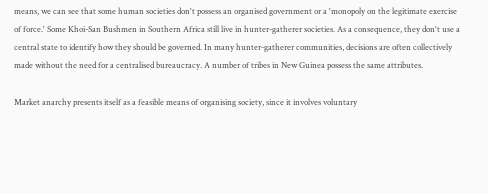means, we can see that some human societies don't possess an organised government or a 'monopoly on the legitimate exercise of force.' Some Khoi-San Bushmen in Southern Africa still live in hunter-gatherer societies. As a consequence, they don't use a central state to identify how they should be governed. In many hunter-gatherer communities, decisions are often collectively made without the need for a centralised bureaucracy. A number of tribes in New Guinea possess the same attributes.

Market anarchy presents itself as a feasible means of organising society, since it involves voluntary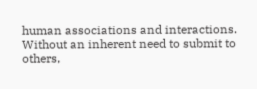human associations and interactions. Without an inherent need to submit to others,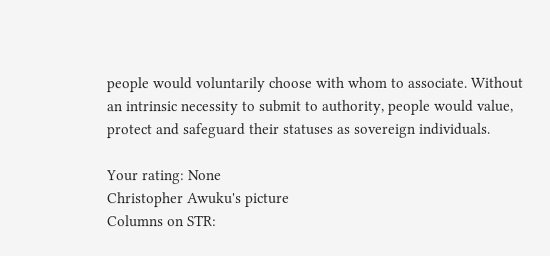people would voluntarily choose with whom to associate. Without an intrinsic necessity to submit to authority, people would value, protect and safeguard their statuses as sovereign individuals.

Your rating: None
Christopher Awuku's picture
Columns on STR: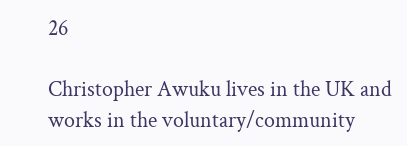26

Christopher Awuku lives in the UK and works in the voluntary/community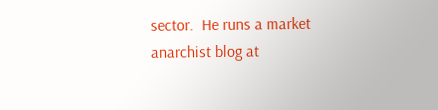sector.  He runs a market anarchist blog at